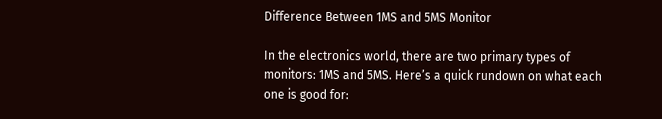Difference Between 1MS and 5MS Monitor

In the electronics world, there are two primary types of monitors: 1MS and 5MS. Here’s a quick rundown on what each one is good for: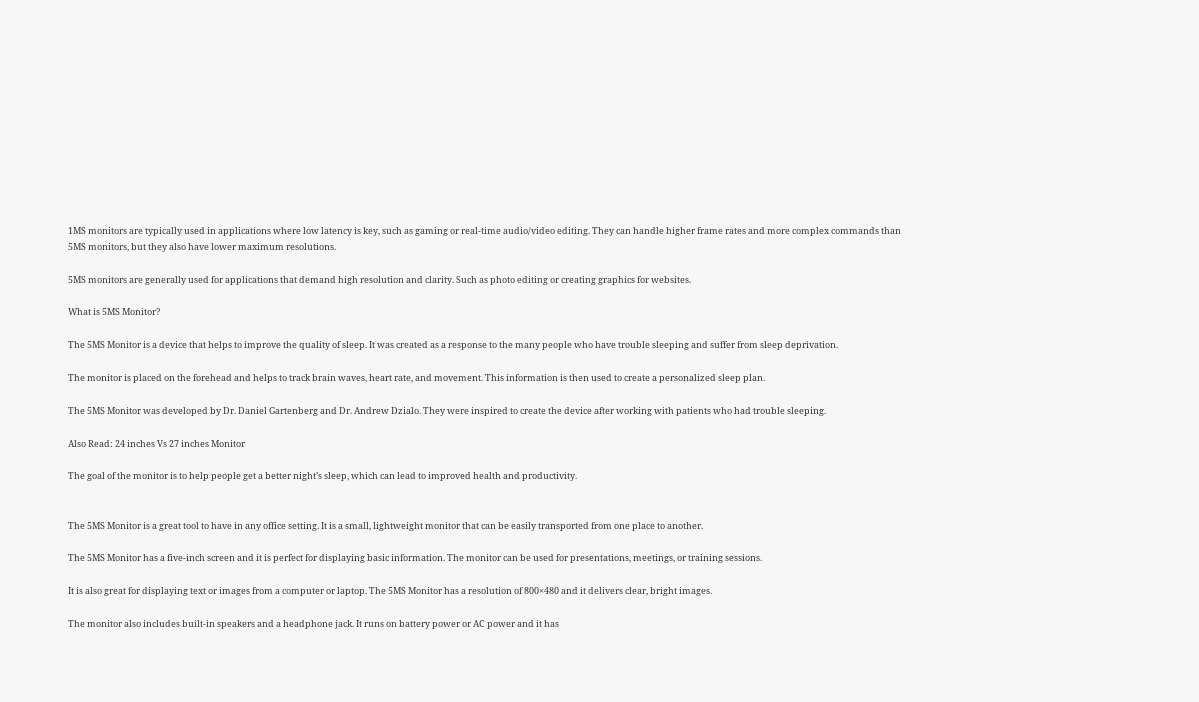1MS monitors are typically used in applications where low latency is key, such as gaming or real-time audio/video editing. They can handle higher frame rates and more complex commands than 5MS monitors, but they also have lower maximum resolutions.

5MS monitors are generally used for applications that demand high resolution and clarity. Such as photo editing or creating graphics for websites.

What is 5MS Monitor?

The 5MS Monitor is a device that helps to improve the quality of sleep. It was created as a response to the many people who have trouble sleeping and suffer from sleep deprivation.

The monitor is placed on the forehead and helps to track brain waves, heart rate, and movement. This information is then used to create a personalized sleep plan.

The 5MS Monitor was developed by Dr. Daniel Gartenberg and Dr. Andrew Dzialo. They were inspired to create the device after working with patients who had trouble sleeping.

Also Read: 24 inches Vs 27 inches Monitor

The goal of the monitor is to help people get a better night’s sleep, which can lead to improved health and productivity.


The 5MS Monitor is a great tool to have in any office setting. It is a small, lightweight monitor that can be easily transported from one place to another.

The 5MS Monitor has a five-inch screen and it is perfect for displaying basic information. The monitor can be used for presentations, meetings, or training sessions.

It is also great for displaying text or images from a computer or laptop. The 5MS Monitor has a resolution of 800×480 and it delivers clear, bright images.

The monitor also includes built-in speakers and a headphone jack. It runs on battery power or AC power and it has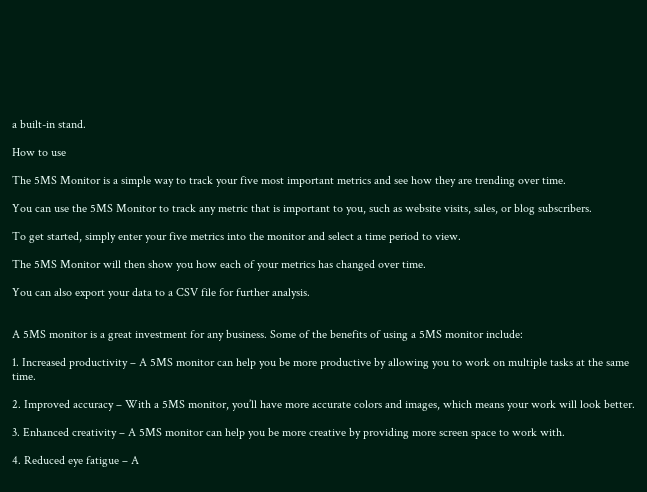a built-in stand.

How to use

The 5MS Monitor is a simple way to track your five most important metrics and see how they are trending over time.

You can use the 5MS Monitor to track any metric that is important to you, such as website visits, sales, or blog subscribers.

To get started, simply enter your five metrics into the monitor and select a time period to view.

The 5MS Monitor will then show you how each of your metrics has changed over time.

You can also export your data to a CSV file for further analysis.


A 5MS monitor is a great investment for any business. Some of the benefits of using a 5MS monitor include:

1. Increased productivity – A 5MS monitor can help you be more productive by allowing you to work on multiple tasks at the same time.

2. Improved accuracy – With a 5MS monitor, you’ll have more accurate colors and images, which means your work will look better.

3. Enhanced creativity – A 5MS monitor can help you be more creative by providing more screen space to work with.

4. Reduced eye fatigue – A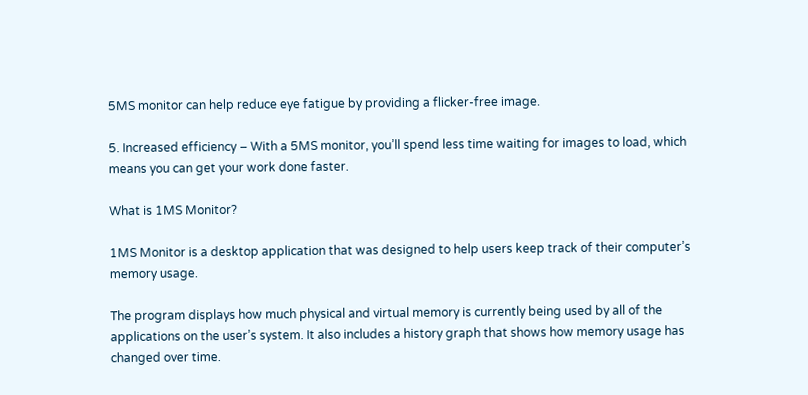5MS monitor can help reduce eye fatigue by providing a flicker-free image.

5. Increased efficiency – With a 5MS monitor, you’ll spend less time waiting for images to load, which means you can get your work done faster.

What is 1MS Monitor?

1MS Monitor is a desktop application that was designed to help users keep track of their computer’s memory usage.

The program displays how much physical and virtual memory is currently being used by all of the applications on the user’s system. It also includes a history graph that shows how memory usage has changed over time.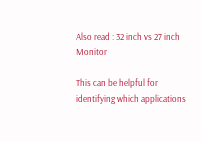Also read : 32 inch vs 27 inch Monitor

This can be helpful for identifying which applications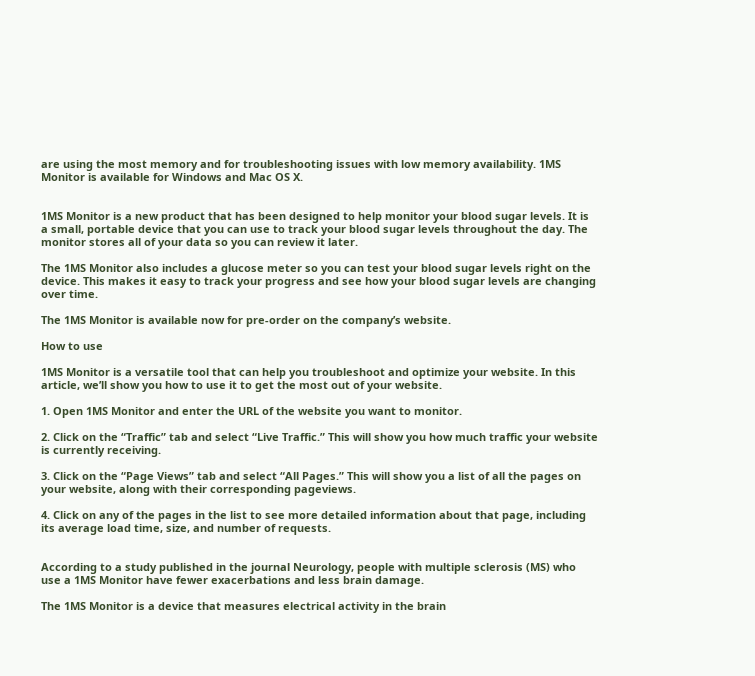are using the most memory and for troubleshooting issues with low memory availability. 1MS Monitor is available for Windows and Mac OS X.


1MS Monitor is a new product that has been designed to help monitor your blood sugar levels. It is a small, portable device that you can use to track your blood sugar levels throughout the day. The monitor stores all of your data so you can review it later.

The 1MS Monitor also includes a glucose meter so you can test your blood sugar levels right on the device. This makes it easy to track your progress and see how your blood sugar levels are changing over time.

The 1MS Monitor is available now for pre-order on the company’s website.

How to use

1MS Monitor is a versatile tool that can help you troubleshoot and optimize your website. In this article, we’ll show you how to use it to get the most out of your website.

1. Open 1MS Monitor and enter the URL of the website you want to monitor.

2. Click on the “Traffic” tab and select “Live Traffic.” This will show you how much traffic your website is currently receiving.

3. Click on the “Page Views” tab and select “All Pages.” This will show you a list of all the pages on your website, along with their corresponding pageviews.

4. Click on any of the pages in the list to see more detailed information about that page, including its average load time, size, and number of requests.


According to a study published in the journal Neurology, people with multiple sclerosis (MS) who use a 1MS Monitor have fewer exacerbations and less brain damage.

The 1MS Monitor is a device that measures electrical activity in the brain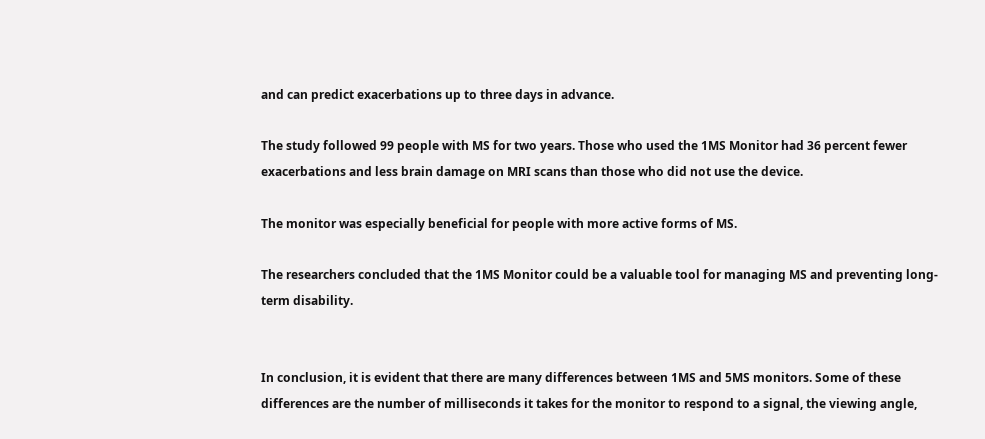and can predict exacerbations up to three days in advance.

The study followed 99 people with MS for two years. Those who used the 1MS Monitor had 36 percent fewer exacerbations and less brain damage on MRI scans than those who did not use the device.

The monitor was especially beneficial for people with more active forms of MS.

The researchers concluded that the 1MS Monitor could be a valuable tool for managing MS and preventing long-term disability.


In conclusion, it is evident that there are many differences between 1MS and 5MS monitors. Some of these differences are the number of milliseconds it takes for the monitor to respond to a signal, the viewing angle,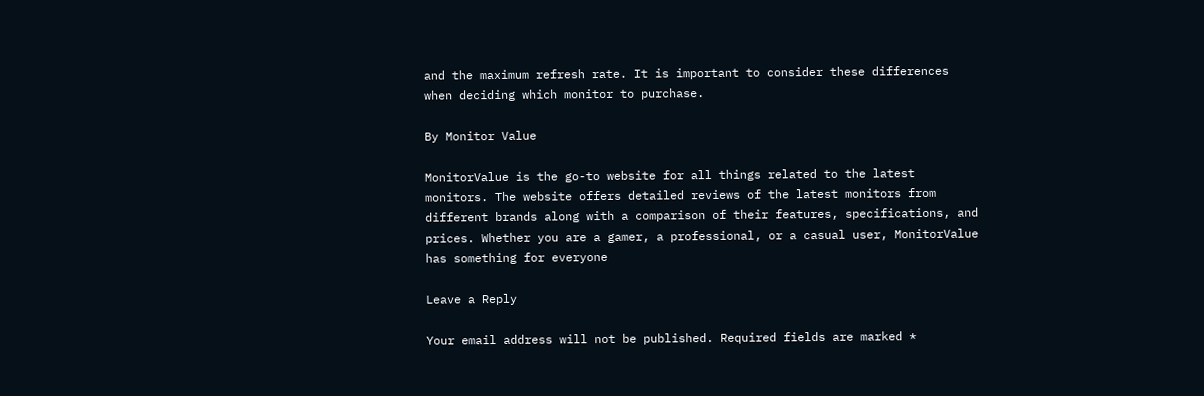and the maximum refresh rate. It is important to consider these differences when deciding which monitor to purchase.

By Monitor Value

MonitorValue is the go-to website for all things related to the latest monitors. The website offers detailed reviews of the latest monitors from different brands along with a comparison of their features, specifications, and prices. Whether you are a gamer, a professional, or a casual user, MonitorValue has something for everyone

Leave a Reply

Your email address will not be published. Required fields are marked *